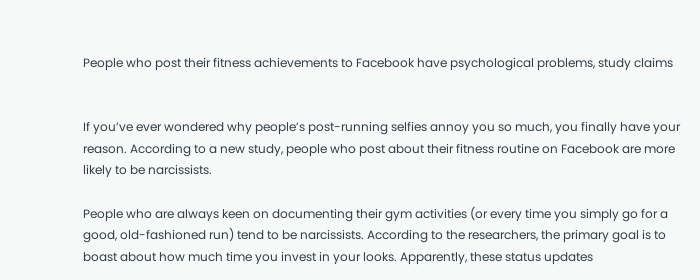People who post their fitness achievements to Facebook have psychological problems, study claims


If you’ve ever wondered why people’s post-running selfies annoy you so much, you finally have your reason. According to a new study, people who post about their fitness routine on Facebook are more likely to be narcissists.

People who are always keen on documenting their gym activities (or every time you simply go for a good, old-fashioned run) tend to be narcissists. According to the researchers, the primary goal is to boast about how much time you invest in your looks. Apparently, these status updates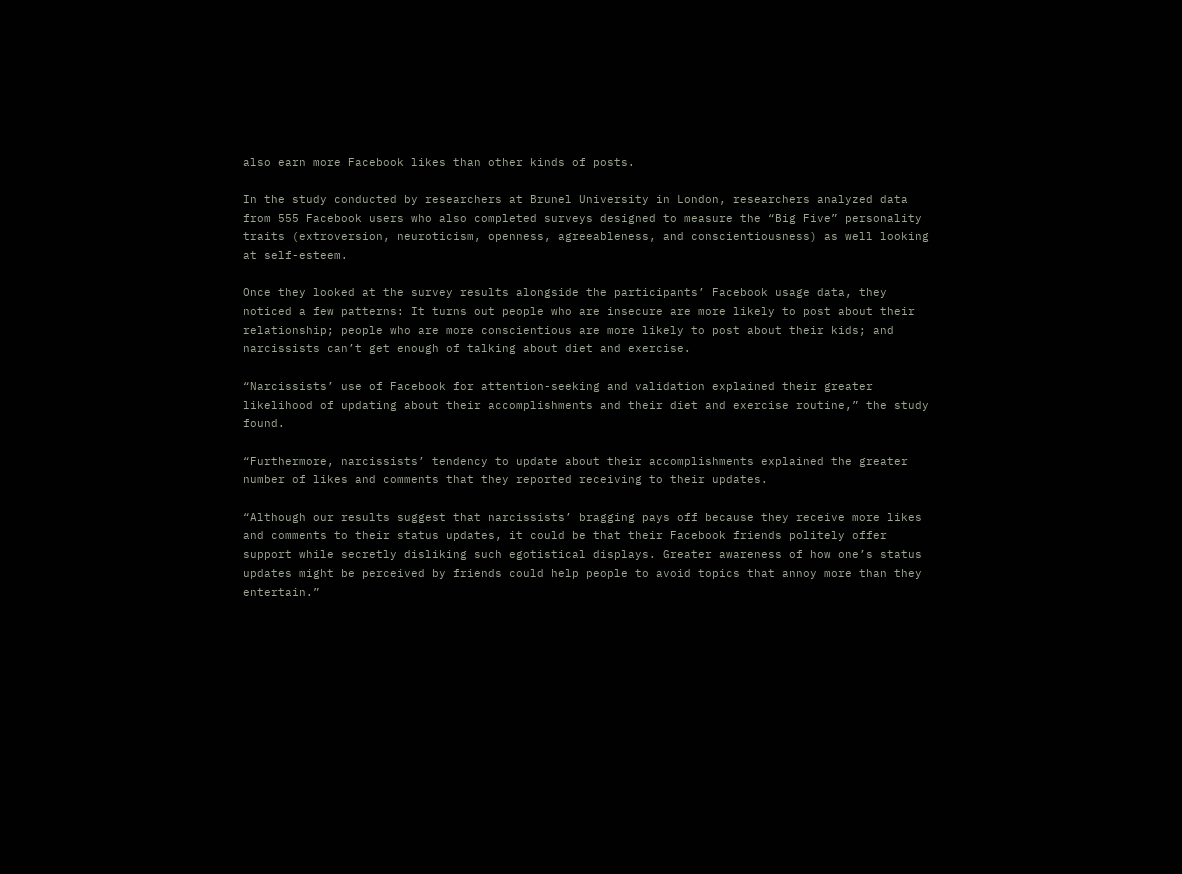also earn more Facebook likes than other kinds of posts.

In the study conducted by researchers at Brunel University in London, researchers analyzed data from 555 Facebook users who also completed surveys designed to measure the “Big Five” personality traits (extroversion, neuroticism, openness, agreeableness, and conscientiousness) as well looking at self-esteem.

Once they looked at the survey results alongside the participants’ Facebook usage data, they noticed a few patterns: It turns out people who are insecure are more likely to post about their relationship; people who are more conscientious are more likely to post about their kids; and narcissists can’t get enough of talking about diet and exercise.

“Narcissists’ use of Facebook for attention-seeking and validation explained their greater likelihood of updating about their accomplishments and their diet and exercise routine,” the study found.

“Furthermore, narcissists’ tendency to update about their accomplishments explained the greater number of likes and comments that they reported receiving to their updates.

“Although our results suggest that narcissists’ bragging pays off because they receive more likes and comments to their status updates, it could be that their Facebook friends politely offer support while secretly disliking such egotistical displays. Greater awareness of how one’s status updates might be perceived by friends could help people to avoid topics that annoy more than they entertain.”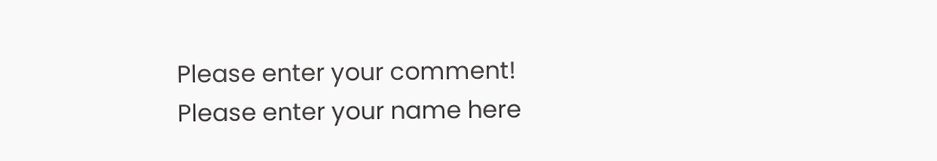Please enter your comment!
Please enter your name here